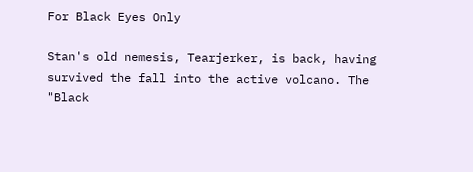For Black Eyes Only

Stan's old nemesis, Tearjerker, is back, having survived the fall into the active volcano. The "Black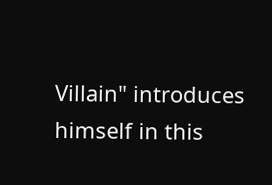Villain" introduces himself in this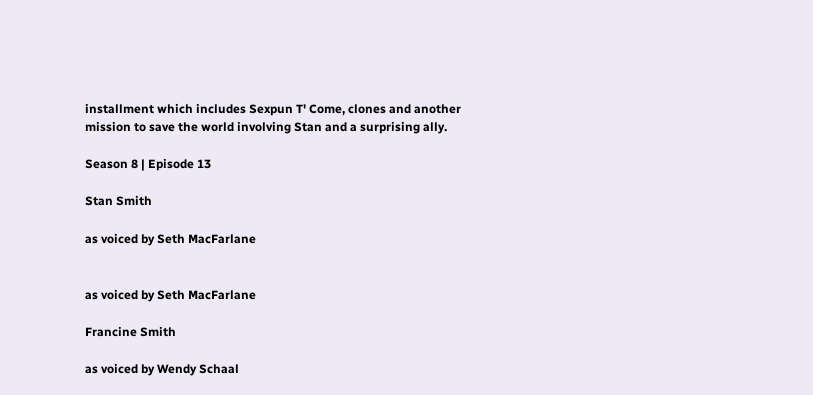installment which includes Sexpun T' Come, clones and another mission to save the world involving Stan and a surprising ally.

Season 8 | Episode 13

Stan Smith

as voiced by Seth MacFarlane


as voiced by Seth MacFarlane

Francine Smith

as voiced by Wendy Schaal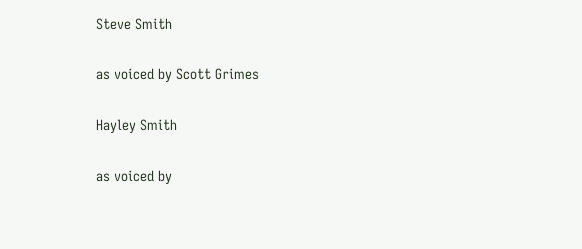Steve Smith

as voiced by Scott Grimes

Hayley Smith

as voiced by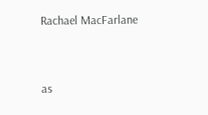Rachael MacFarlane


as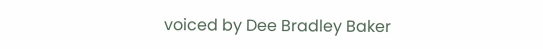voiced by Dee Bradley Baker